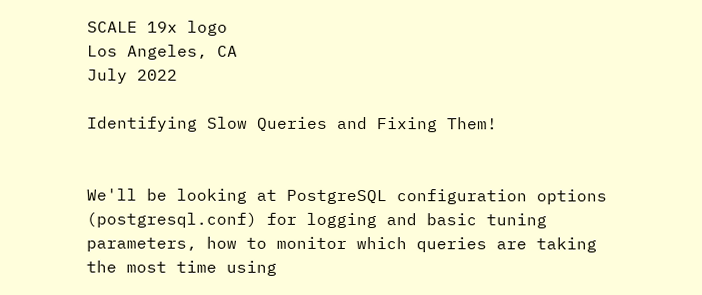SCALE 19x logo
Los Angeles, CA
July 2022

Identifying Slow Queries and Fixing Them!


We'll be looking at PostgreSQL configuration options (postgresql.conf) for logging and basic tuning parameters, how to monitor which queries are taking the most time using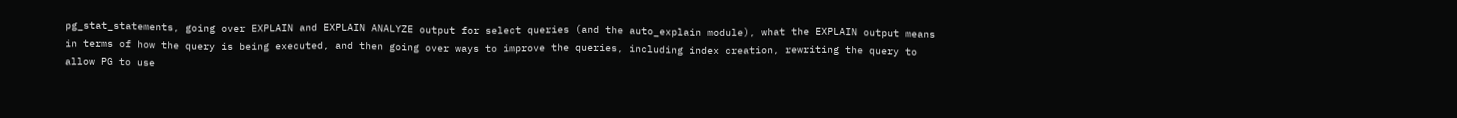pg_stat_statements, going over EXPLAIN and EXPLAIN ANALYZE output for select queries (and the auto_explain module), what the EXPLAIN output means in terms of how the query is being executed, and then going over ways to improve the queries, including index creation, rewriting the query to allow PG to use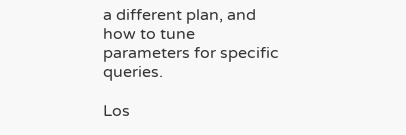a different plan, and how to tune parameters for specific queries.

Los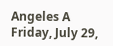Angeles A
Friday, July 29,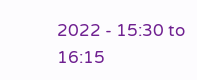2022 - 15:30 to 16:15